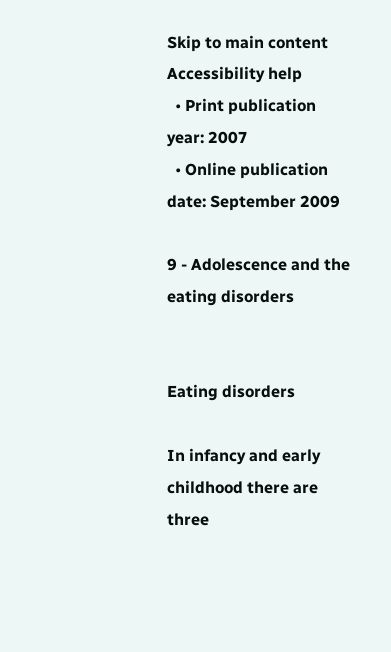Skip to main content Accessibility help
  • Print publication year: 2007
  • Online publication date: September 2009

9 - Adolescence and the eating disorders


Eating disorders

In infancy and early childhood there are three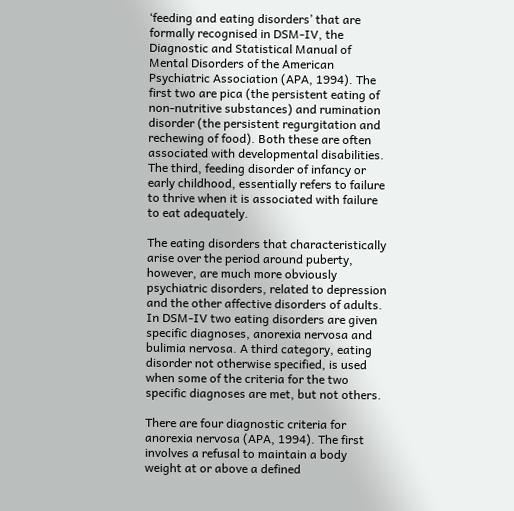‘feeding and eating disorders’ that are formally recognised in DSM-IV, the Diagnostic and Statistical Manual of Mental Disorders of the American Psychiatric Association (APA, 1994). The first two are pica (the persistent eating of non-nutritive substances) and rumination disorder (the persistent regurgitation and rechewing of food). Both these are often associated with developmental disabilities. The third, feeding disorder of infancy or early childhood, essentially refers to failure to thrive when it is associated with failure to eat adequately.

The eating disorders that characteristically arise over the period around puberty, however, are much more obviously psychiatric disorders, related to depression and the other affective disorders of adults. In DSM-IV two eating disorders are given specific diagnoses, anorexia nervosa and bulimia nervosa. A third category, eating disorder not otherwise specified, is used when some of the criteria for the two specific diagnoses are met, but not others.

There are four diagnostic criteria for anorexia nervosa (APA, 1994). The first involves a refusal to maintain a body weight at or above a defined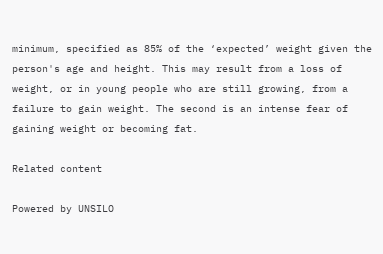minimum, specified as 85% of the ‘expected’ weight given the person's age and height. This may result from a loss of weight, or in young people who are still growing, from a failure to gain weight. The second is an intense fear of gaining weight or becoming fat.

Related content

Powered by UNSILO